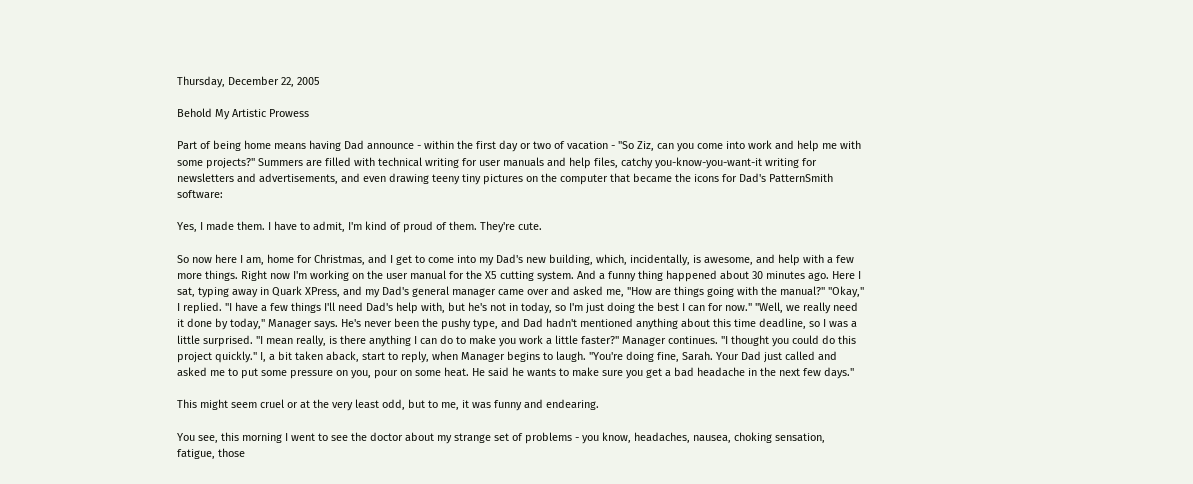Thursday, December 22, 2005

Behold My Artistic Prowess

Part of being home means having Dad announce - within the first day or two of vacation - "So Ziz, can you come into work and help me with some projects?" Summers are filled with technical writing for user manuals and help files, catchy you-know-you-want-it writing for newsletters and advertisements, and even drawing teeny tiny pictures on the computer that became the icons for Dad's PatternSmith software:

Yes, I made them. I have to admit, I'm kind of proud of them. They're cute.

So now here I am, home for Christmas, and I get to come into my Dad's new building, which, incidentally, is awesome, and help with a few more things. Right now I'm working on the user manual for the X5 cutting system. And a funny thing happened about 30 minutes ago. Here I sat, typing away in Quark XPress, and my Dad's general manager came over and asked me, "How are things going with the manual?" "Okay," I replied. "I have a few things I'll need Dad's help with, but he's not in today, so I'm just doing the best I can for now." "Well, we really need it done by today," Manager says. He's never been the pushy type, and Dad hadn't mentioned anything about this time deadline, so I was a little surprised. "I mean really, is there anything I can do to make you work a little faster?" Manager continues. "I thought you could do this project quickly." I, a bit taken aback, start to reply, when Manager begins to laugh. "You're doing fine, Sarah. Your Dad just called and asked me to put some pressure on you, pour on some heat. He said he wants to make sure you get a bad headache in the next few days."

This might seem cruel or at the very least odd, but to me, it was funny and endearing.

You see, this morning I went to see the doctor about my strange set of problems - you know, headaches, nausea, choking sensation, fatigue, those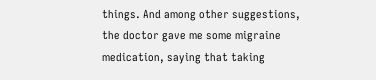things. And among other suggestions, the doctor gave me some migraine medication, saying that taking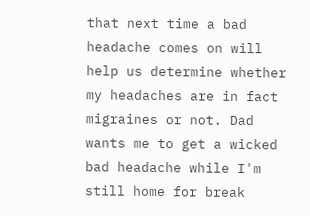that next time a bad headache comes on will help us determine whether my headaches are in fact migraines or not. Dad wants me to get a wicked bad headache while I'm still home for break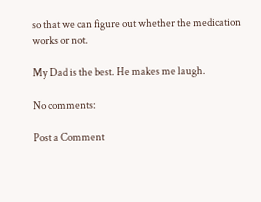so that we can figure out whether the medication works or not.

My Dad is the best. He makes me laugh.

No comments:

Post a Comment